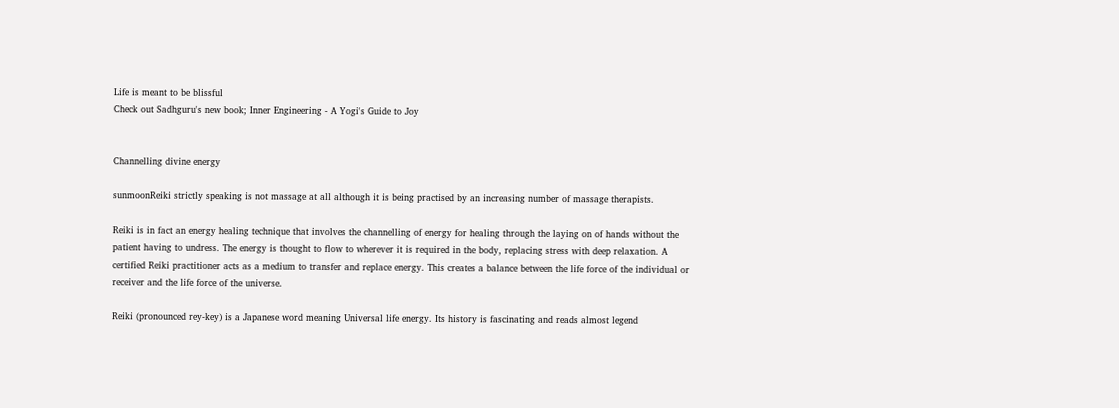Life is meant to be blissful
Check out Sadhguru's new book; Inner Engineering - A Yogi's Guide to Joy


Channelling divine energy

sunmoonReiki strictly speaking is not massage at all although it is being practised by an increasing number of massage therapists.

Reiki is in fact an energy healing technique that involves the channelling of energy for healing through the laying on of hands without the patient having to undress. The energy is thought to flow to wherever it is required in the body, replacing stress with deep relaxation. A certified Reiki practitioner acts as a medium to transfer and replace energy. This creates a balance between the life force of the individual or receiver and the life force of the universe.

Reiki (pronounced rey-key) is a Japanese word meaning Universal life energy. Its history is fascinating and reads almost legend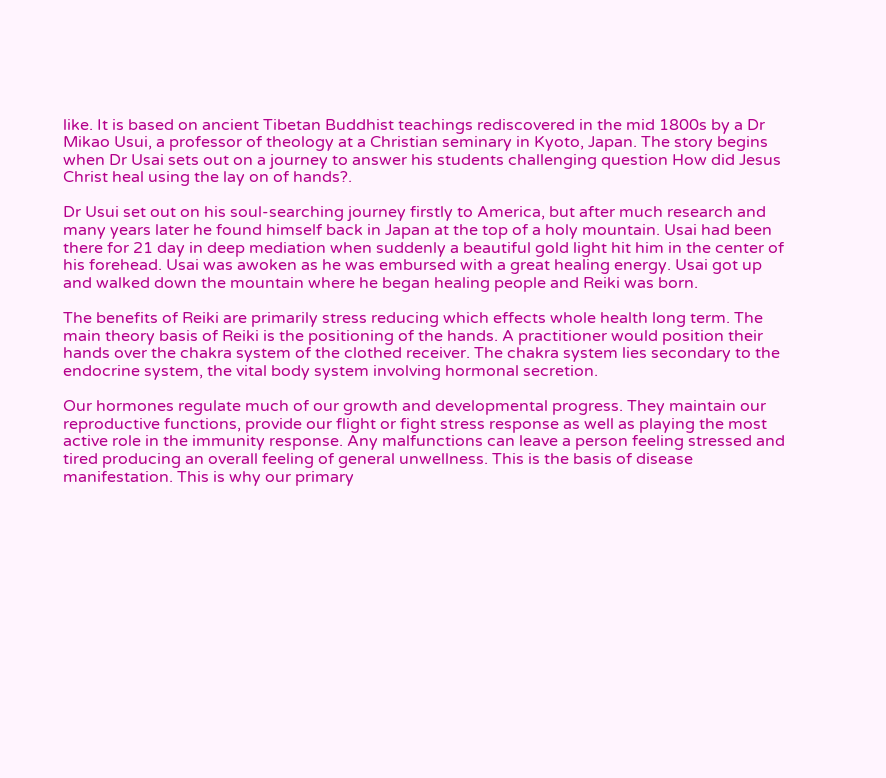like. It is based on ancient Tibetan Buddhist teachings rediscovered in the mid 1800s by a Dr Mikao Usui, a professor of theology at a Christian seminary in Kyoto, Japan. The story begins when Dr Usai sets out on a journey to answer his students challenging question How did Jesus Christ heal using the lay on of hands?.

Dr Usui set out on his soul-searching journey firstly to America, but after much research and many years later he found himself back in Japan at the top of a holy mountain. Usai had been there for 21 day in deep mediation when suddenly a beautiful gold light hit him in the center of his forehead. Usai was awoken as he was embursed with a great healing energy. Usai got up and walked down the mountain where he began healing people and Reiki was born.

The benefits of Reiki are primarily stress reducing which effects whole health long term. The main theory basis of Reiki is the positioning of the hands. A practitioner would position their hands over the chakra system of the clothed receiver. The chakra system lies secondary to the endocrine system, the vital body system involving hormonal secretion.

Our hormones regulate much of our growth and developmental progress. They maintain our reproductive functions, provide our flight or fight stress response as well as playing the most active role in the immunity response. Any malfunctions can leave a person feeling stressed and tired producing an overall feeling of general unwellness. This is the basis of disease manifestation. This is why our primary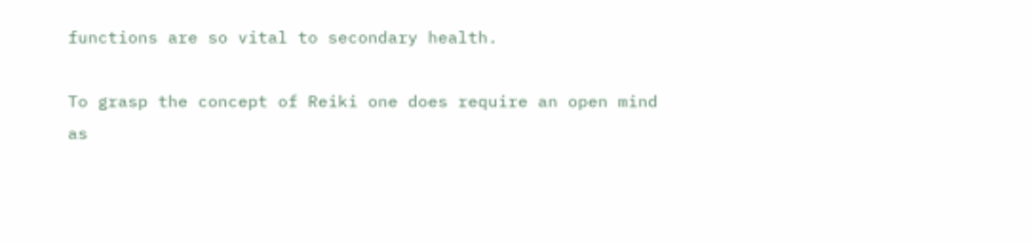functions are so vital to secondary health.

To grasp the concept of Reiki one does require an open mind as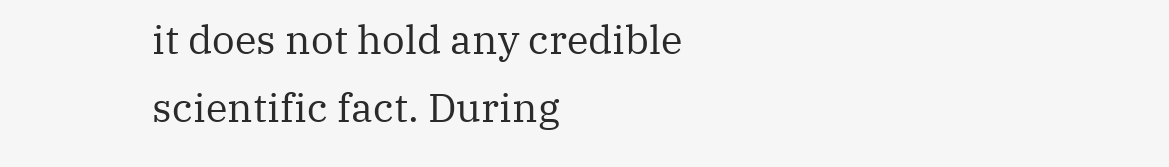it does not hold any credible scientific fact. During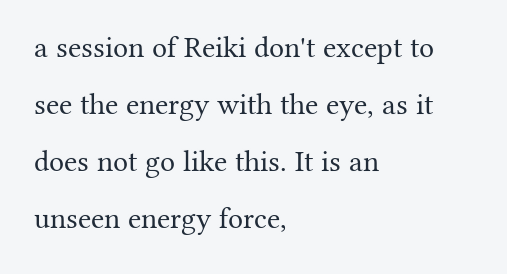a session of Reiki don't except to see the energy with the eye, as it does not go like this. It is an unseen energy force,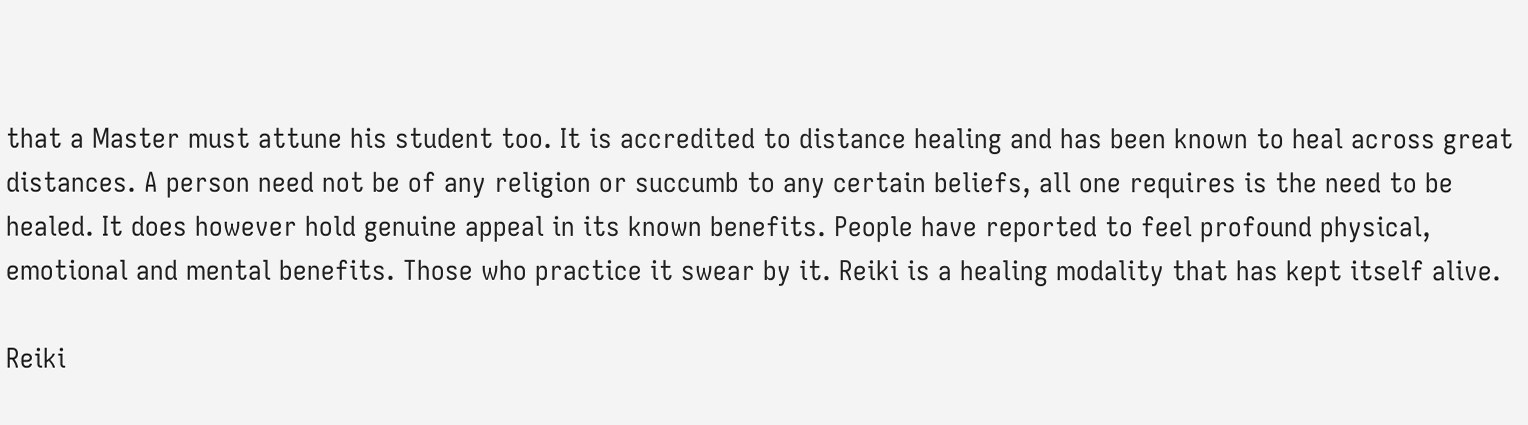that a Master must attune his student too. It is accredited to distance healing and has been known to heal across great distances. A person need not be of any religion or succumb to any certain beliefs, all one requires is the need to be healed. It does however hold genuine appeal in its known benefits. People have reported to feel profound physical, emotional and mental benefits. Those who practice it swear by it. Reiki is a healing modality that has kept itself alive.

Reiki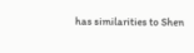has similarities to Shen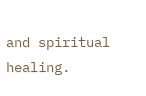and spiritual healing.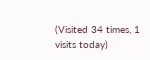(Visited 34 times, 1 visits today)